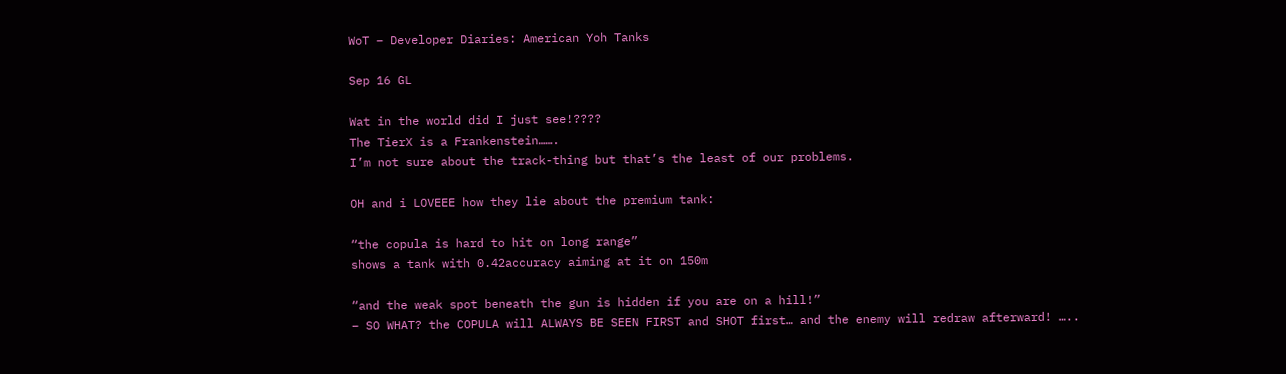WoT – Developer Diaries: American Yoh Tanks

Sep 16 GL

Wat in the world did I just see!????
The TierX is a Frankenstein…….
I’m not sure about the track-thing but that’s the least of our problems.

OH and i LOVEEE how they lie about the premium tank:

“the copula is hard to hit on long range”
shows a tank with 0.42accuracy aiming at it on 150m

“and the weak spot beneath the gun is hidden if you are on a hill!”
– SO WHAT? the COPULA will ALWAYS BE SEEN FIRST and SHOT first… and the enemy will redraw afterward! …..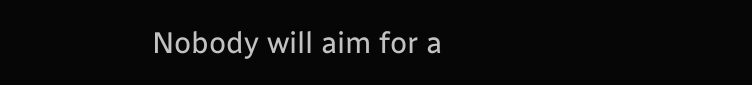Nobody will aim for a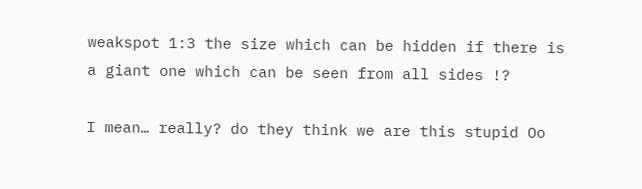weakspot 1:3 the size which can be hidden if there is a giant one which can be seen from all sides !?

I mean… really? do they think we are this stupid Oo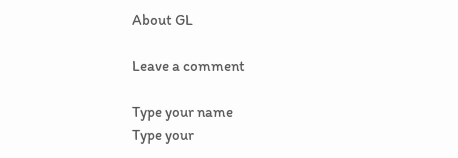About GL

Leave a comment

Type your name
Type your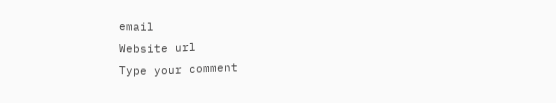email
Website url
Type your comment